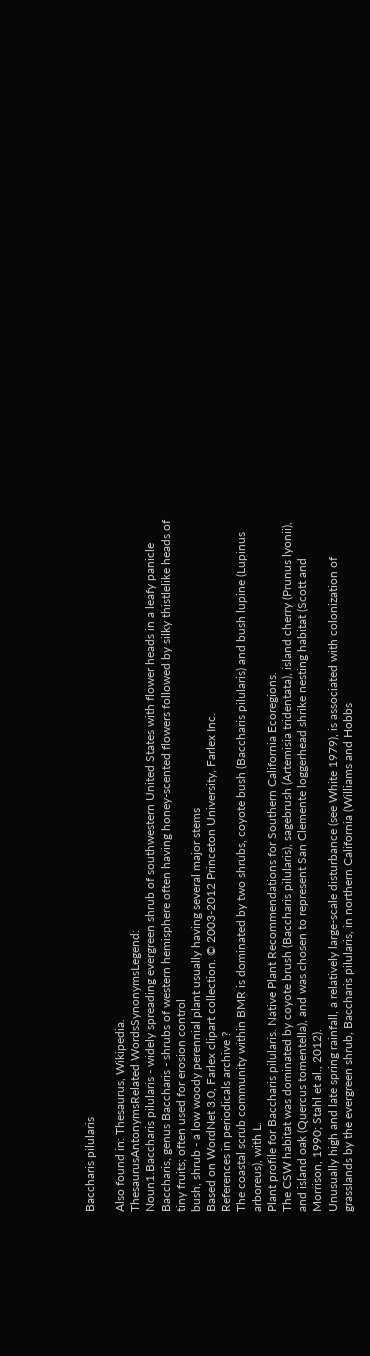Baccharis pilularis

Also found in: Thesaurus, Wikipedia.
ThesaurusAntonymsRelated WordsSynonymsLegend:
Noun1.Baccharis pilularis - widely spreading evergreen shrub of southwestern United States with flower heads in a leafy panicle
Baccharis, genus Baccharis - shrubs of western hemisphere often having honey-scented flowers followed by silky thistlelike heads of tiny fruits; often used for erosion control
bush, shrub - a low woody perennial plant usually having several major stems
Based on WordNet 3.0, Farlex clipart collection. © 2003-2012 Princeton University, Farlex Inc.
References in periodicals archive ?
The coastal scrub community within BMR is dominated by two shrubs, coyote bush (Baccharis pilularis) and bush lupine (Lupinus arboreus), with L.
Plant profile for Baccharis pilularis. Native Plant Recommendations for Southern California Ecoregions.
The CSW habitat was dominated by coyote brush (Baccharis pilularis), sagebrush (Artemisia tridentata), island cherry (Prunus lyonii), and island oak (Quercus tomentella), and was chosen to represent San Clemente loggerhead shrike nesting habitat (Scott and Morrison, 1990; Stahl et al., 2012).
Unusually high and late spring rainfall, a relatively large-scale disturbance (see White 1979), is associated with colonization of grasslands by the evergreen shrub, Baccharis pilularis, in northern California (Williams and Hobbs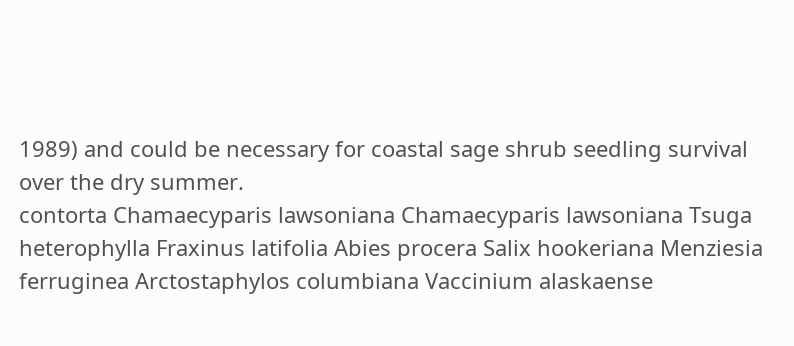1989) and could be necessary for coastal sage shrub seedling survival over the dry summer.
contorta Chamaecyparis lawsoniana Chamaecyparis lawsoniana Tsuga heterophylla Fraxinus latifolia Abies procera Salix hookeriana Menziesia ferruginea Arctostaphylos columbiana Vaccinium alaskaense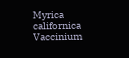Myrica californica Vaccinium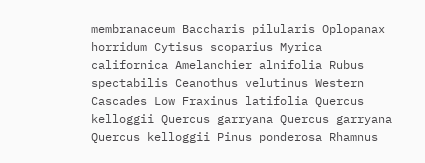membranaceum Baccharis pilularis Oplopanax horridum Cytisus scoparius Myrica californica Amelanchier alnifolia Rubus spectabilis Ceanothus velutinus Western Cascades Low Fraxinus latifolia Quercus kelloggii Quercus garryana Quercus garryana Quercus kelloggii Pinus ponderosa Rhamnus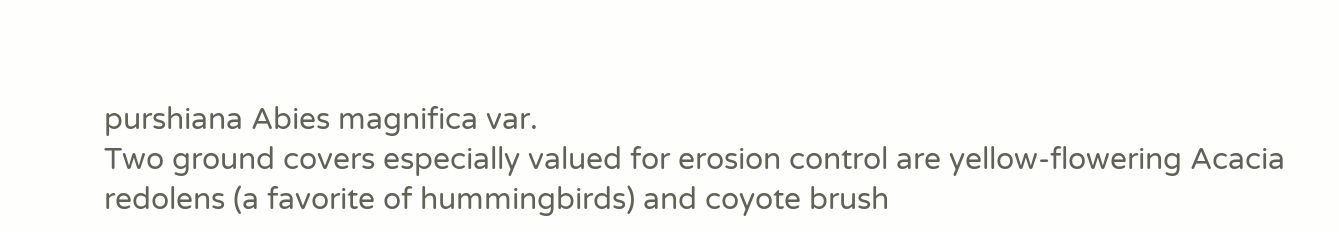purshiana Abies magnifica var.
Two ground covers especially valued for erosion control are yellow-flowering Acacia redolens (a favorite of hummingbirds) and coyote brush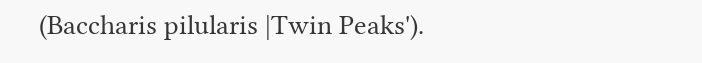(Baccharis pilularis |Twin Peaks').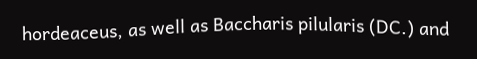hordeaceus, as well as Baccharis pilularis (DC.) and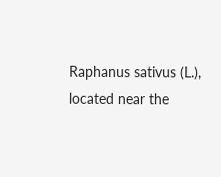Raphanus sativus (L.), located near the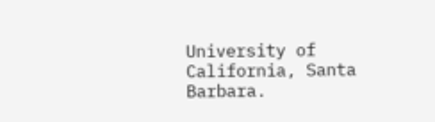University of California, Santa Barbara.